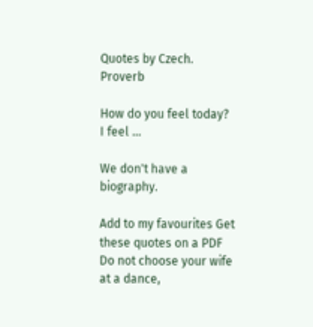Quotes by Czech. Proverb

How do you feel today?    I feel ...

We don't have a biography.

Add to my favourites Get these quotes on a PDF
Do not choose your wife at a dance,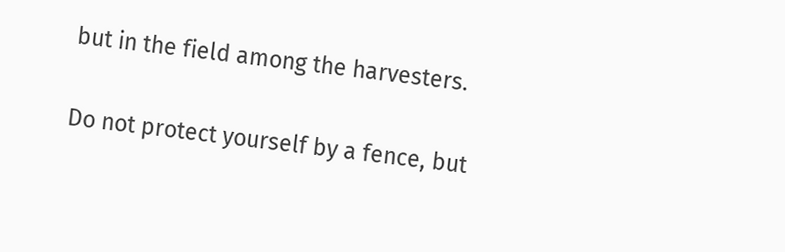but in the field among the harvesters.

Do not protect yourself by a fence, but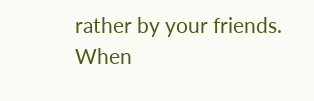rather by your friends.
When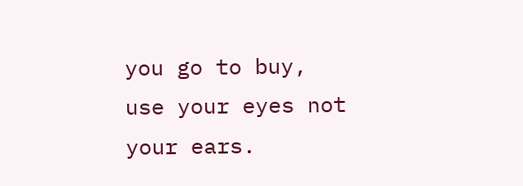you go to buy, use your eyes not your ears.